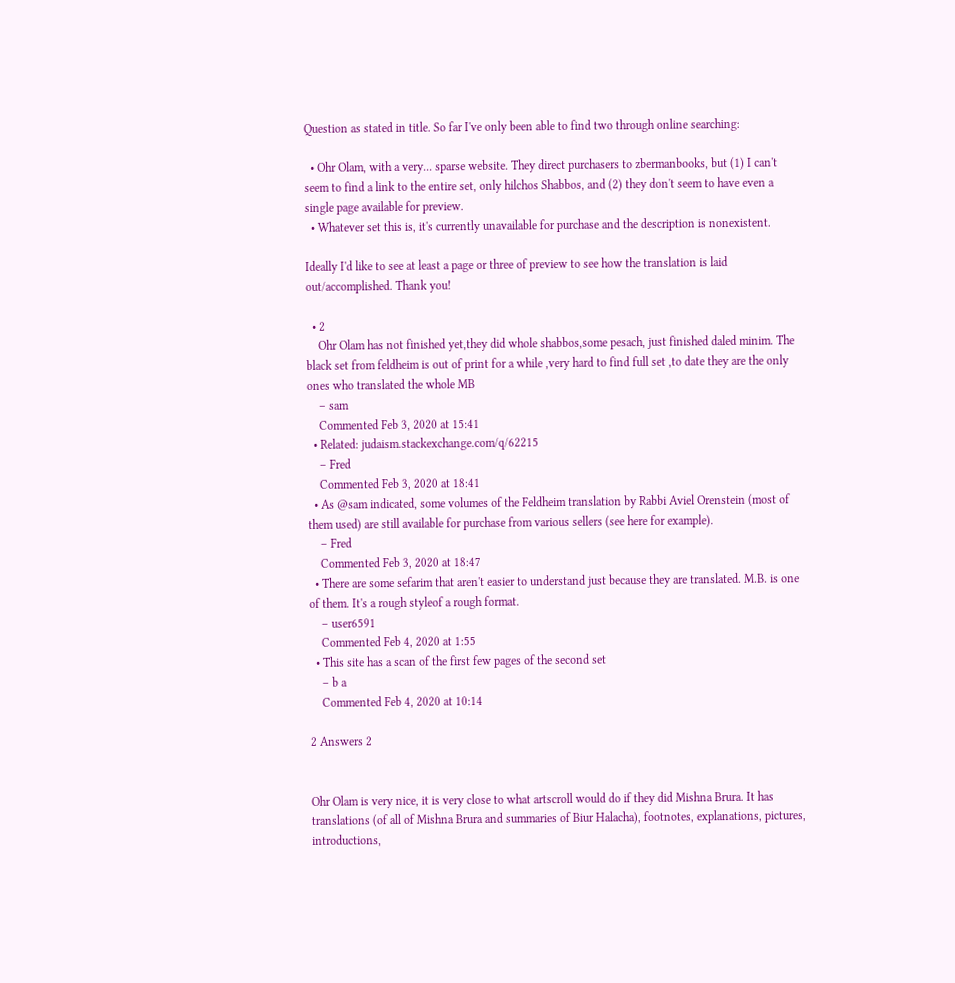Question as stated in title. So far I've only been able to find two through online searching:

  • Ohr Olam, with a very... sparse website. They direct purchasers to zbermanbooks, but (1) I can't seem to find a link to the entire set, only hilchos Shabbos, and (2) they don't seem to have even a single page available for preview.
  • Whatever set this is, it's currently unavailable for purchase and the description is nonexistent.

Ideally I'd like to see at least a page or three of preview to see how the translation is laid out/accomplished. Thank you!

  • 2
    Ohr Olam has not finished yet,they did whole shabbos,some pesach, just finished daled minim. The black set from feldheim is out of print for a while ,very hard to find full set ,to date they are the only ones who translated the whole MB
    – sam
    Commented Feb 3, 2020 at 15:41
  • Related: judaism.stackexchange.com/q/62215
    – Fred
    Commented Feb 3, 2020 at 18:41
  • As @sam indicated, some volumes of the Feldheim translation by Rabbi Aviel Orenstein (most of them used) are still available for purchase from various sellers (see here for example).
    – Fred
    Commented Feb 3, 2020 at 18:47
  • There are some sefarim that aren't easier to understand just because they are translated. M.B. is one of them. It's a rough styleof a rough format.
    – user6591
    Commented Feb 4, 2020 at 1:55
  • This site has a scan of the first few pages of the second set
    – b a
    Commented Feb 4, 2020 at 10:14

2 Answers 2


Ohr Olam is very nice, it is very close to what artscroll would do if they did Mishna Brura. It has translations (of all of Mishna Brura and summaries of Biur Halacha), footnotes, explanations, pictures, introductions,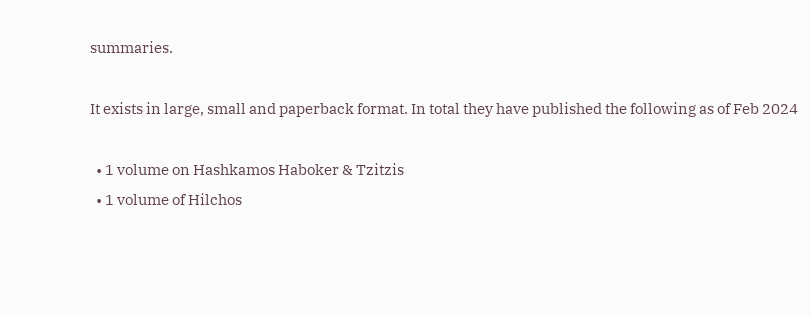summaries.

It exists in large, small and paperback format. In total they have published the following as of Feb 2024

  • 1 volume on Hashkamos Haboker & Tzitzis
  • 1 volume of Hilchos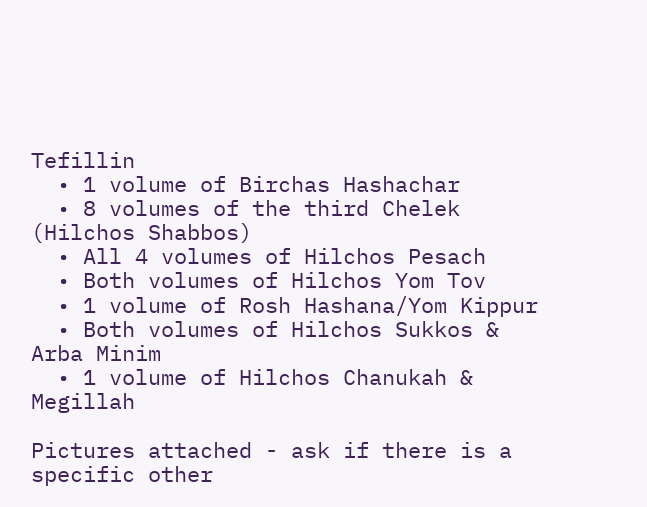Tefillin
  • 1 volume of Birchas Hashachar
  • 8 volumes of the third Chelek (Hilchos Shabbos)
  • All 4 volumes of Hilchos Pesach
  • Both volumes of Hilchos Yom Tov
  • 1 volume of Rosh Hashana/Yom Kippur
  • Both volumes of Hilchos Sukkos & Arba Minim
  • 1 volume of Hilchos Chanukah & Megillah

Pictures attached - ask if there is a specific other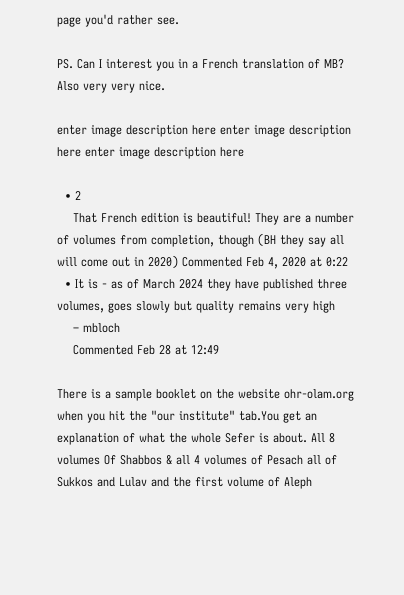page you'd rather see.

PS. Can I interest you in a French translation of MB? Also very very nice.

enter image description here enter image description here enter image description here

  • 2
    That French edition is beautiful! They are a number of volumes from completion, though (BH they say all will come out in 2020) Commented Feb 4, 2020 at 0:22
  • It is - as of March 2024 they have published three volumes, goes slowly but quality remains very high
    – mbloch
    Commented Feb 28 at 12:49

There is a sample booklet on the website ohr-olam.org when you hit the "our institute" tab.You get an explanation of what the whole Sefer is about. All 8 volumes Of Shabbos & all 4 volumes of Pesach all of Sukkos and Lulav and the first volume of Aleph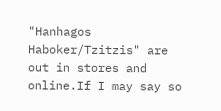"Hanhagos Haboker/Tzitzis" are out in stores and online.If I may say so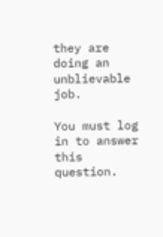they are doing an unblievable job.

You must log in to answer this question.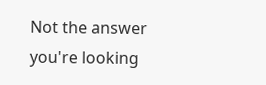Not the answer you're looking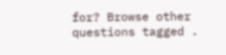for? Browse other questions tagged .